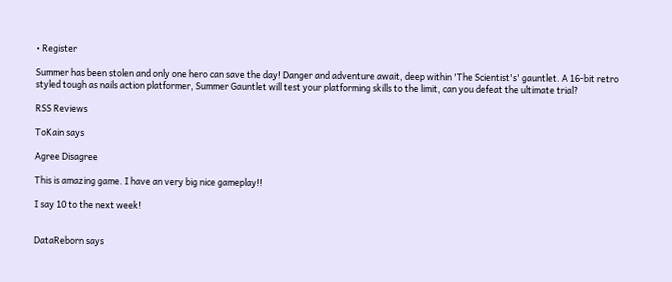• Register

Summer has been stolen and only one hero can save the day! Danger and adventure await, deep within 'The Scientist's' gauntlet. A 16-bit retro styled tough as nails action platformer, Summer Gauntlet will test your platforming skills to the limit, can you defeat the ultimate trial?

RSS Reviews

ToKain says

Agree Disagree

This is amazing game. I have an very big nice gameplay!!

I say 10 to the next week!


DataReborn says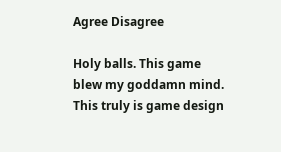Agree Disagree

Holy balls. This game blew my goddamn mind. This truly is game design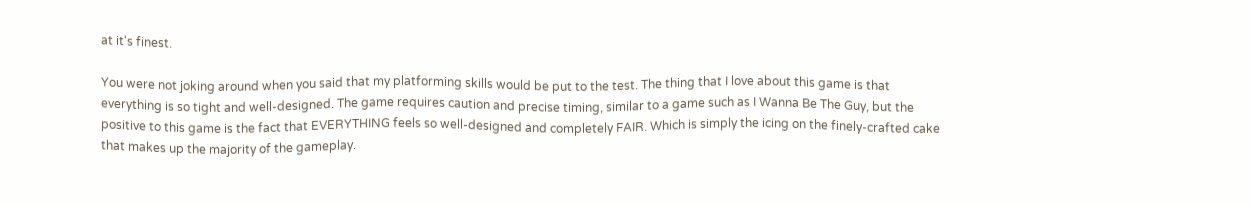at it's finest.

You were not joking around when you said that my platforming skills would be put to the test. The thing that I love about this game is that everything is so tight and well-designed. The game requires caution and precise timing, similar to a game such as I Wanna Be The Guy, but the positive to this game is the fact that EVERYTHING feels so well-designed and completely FAIR. Which is simply the icing on the finely-crafted cake that makes up the majority of the gameplay.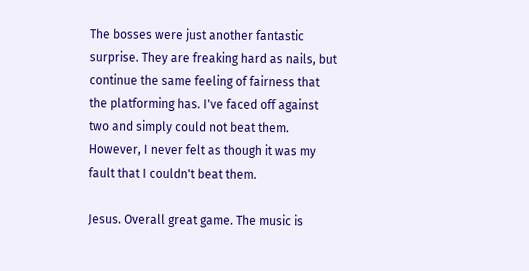The bosses were just another fantastic surprise. They are freaking hard as nails, but continue the same feeling of fairness that the platforming has. I've faced off against two and simply could not beat them. However, I never felt as though it was my fault that I couldn't beat them.

Jesus. Overall great game. The music is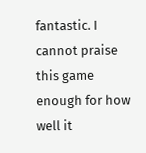fantastic. I cannot praise this game enough for how well it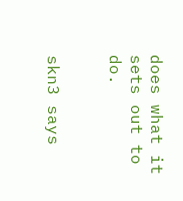does what it sets out to do.


skn3 says